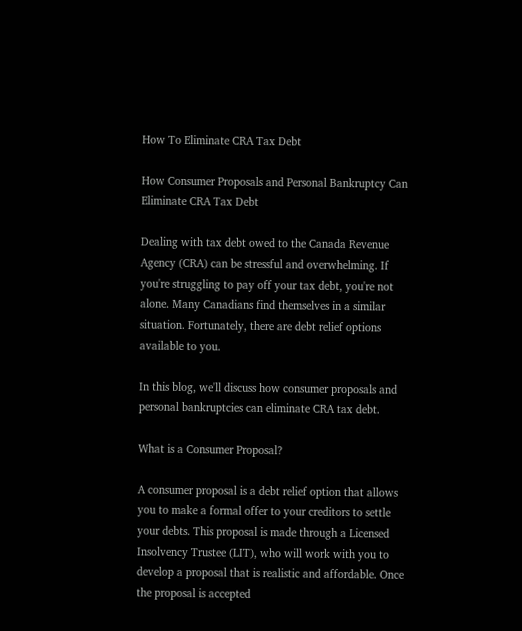How To Eliminate CRA Tax Debt

How Consumer Proposals and Personal Bankruptcy Can Eliminate CRA Tax Debt

Dealing with tax debt owed to the Canada Revenue Agency (CRA) can be stressful and overwhelming. If you're struggling to pay off your tax debt, you're not alone. Many Canadians find themselves in a similar situation. Fortunately, there are debt relief options available to you.

In this blog, we'll discuss how consumer proposals and personal bankruptcies can eliminate CRA tax debt.

What is a Consumer Proposal?

A consumer proposal is a debt relief option that allows you to make a formal offer to your creditors to settle your debts. This proposal is made through a Licensed Insolvency Trustee (LIT), who will work with you to develop a proposal that is realistic and affordable. Once the proposal is accepted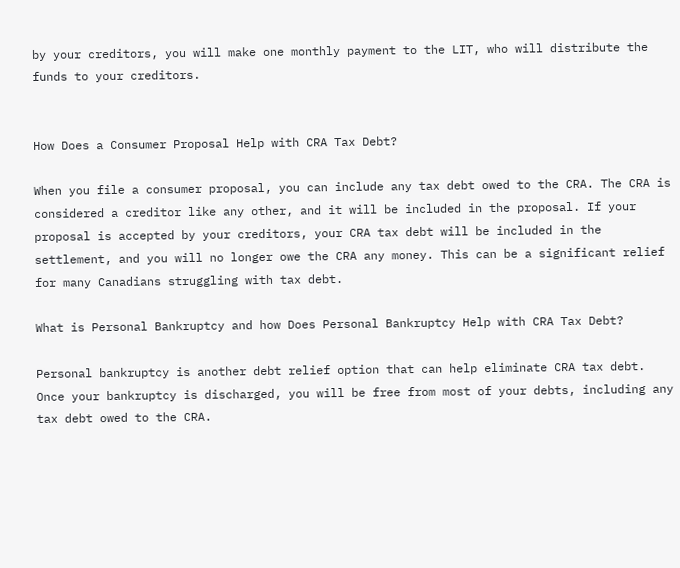by your creditors, you will make one monthly payment to the LIT, who will distribute the funds to your creditors.


How Does a Consumer Proposal Help with CRA Tax Debt?

When you file a consumer proposal, you can include any tax debt owed to the CRA. The CRA is considered a creditor like any other, and it will be included in the proposal. If your proposal is accepted by your creditors, your CRA tax debt will be included in the settlement, and you will no longer owe the CRA any money. This can be a significant relief for many Canadians struggling with tax debt.

What is Personal Bankruptcy and how Does Personal Bankruptcy Help with CRA Tax Debt?

Personal bankruptcy is another debt relief option that can help eliminate CRA tax debt. Once your bankruptcy is discharged, you will be free from most of your debts, including any tax debt owed to the CRA.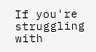If you're struggling with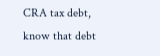CRA tax debt, know that debt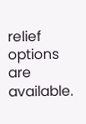relief options are available.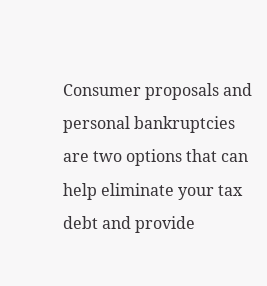Consumer proposals and personal bankruptcies are two options that can help eliminate your tax debt and provide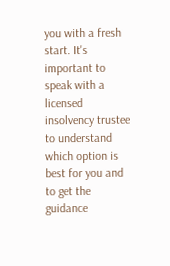you with a fresh start. It's important to speak with a licensed insolvency trustee to understand which option is best for you and to get the guidance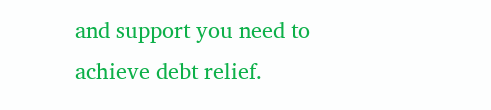and support you need to achieve debt relief.